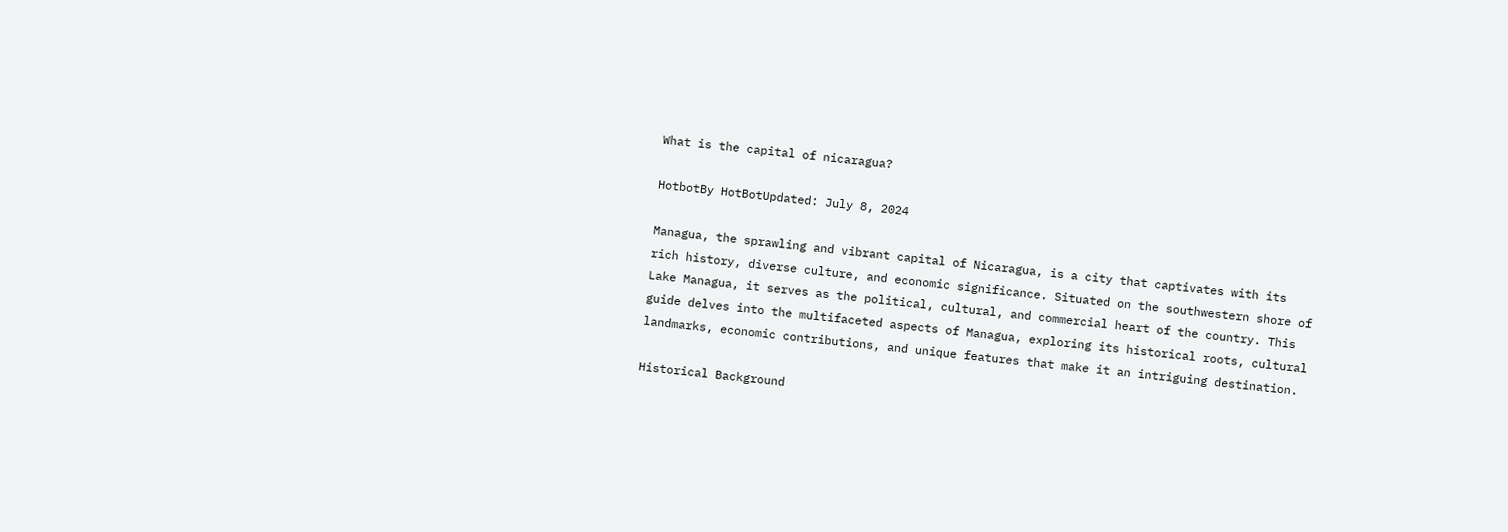What is the capital of nicaragua?

HotbotBy HotBotUpdated: July 8, 2024

Managua, the sprawling and vibrant capital of Nicaragua, is a city that captivates with its rich history, diverse culture, and economic significance. Situated on the southwestern shore of Lake Managua, it serves as the political, cultural, and commercial heart of the country. This guide delves into the multifaceted aspects of Managua, exploring its historical roots, cultural landmarks, economic contributions, and unique features that make it an intriguing destination.

Historical Background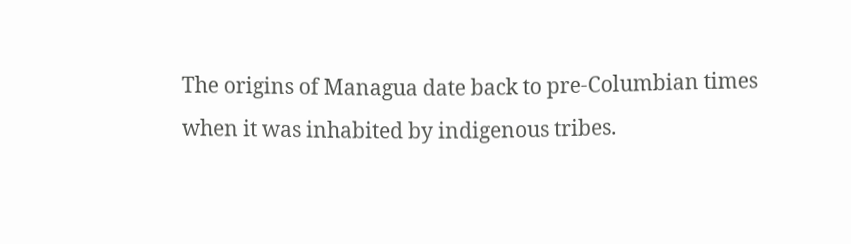The origins of Managua date back to pre-Columbian times when it was inhabited by indigenous tribes.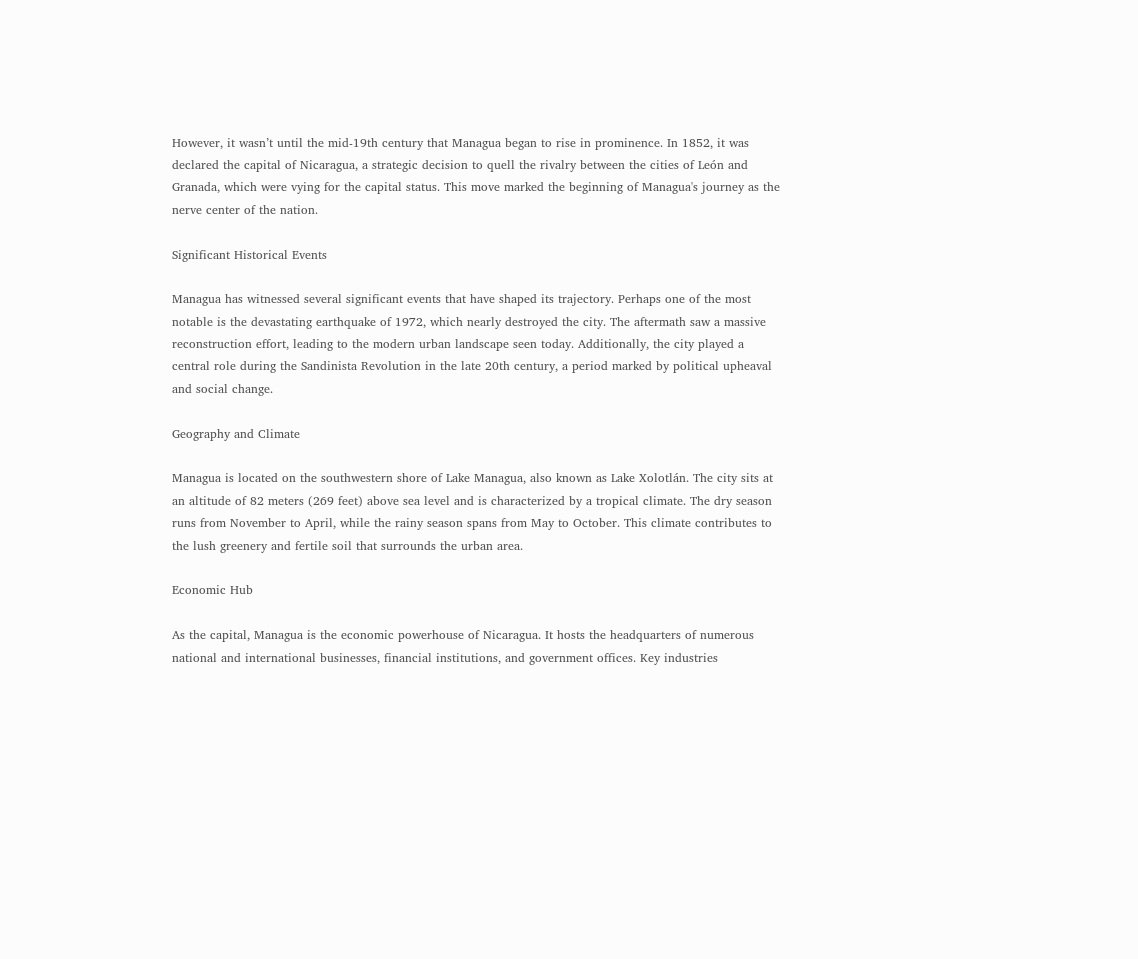However, it wasn’t until the mid-19th century that Managua began to rise in prominence. In 1852, it was declared the capital of Nicaragua, a strategic decision to quell the rivalry between the cities of León and Granada, which were vying for the capital status. This move marked the beginning of Managua's journey as the nerve center of the nation.

Significant Historical Events

Managua has witnessed several significant events that have shaped its trajectory. Perhaps one of the most notable is the devastating earthquake of 1972, which nearly destroyed the city. The aftermath saw a massive reconstruction effort, leading to the modern urban landscape seen today. Additionally, the city played a central role during the Sandinista Revolution in the late 20th century, a period marked by political upheaval and social change.

Geography and Climate

Managua is located on the southwestern shore of Lake Managua, also known as Lake Xolotlán. The city sits at an altitude of 82 meters (269 feet) above sea level and is characterized by a tropical climate. The dry season runs from November to April, while the rainy season spans from May to October. This climate contributes to the lush greenery and fertile soil that surrounds the urban area.

Economic Hub

As the capital, Managua is the economic powerhouse of Nicaragua. It hosts the headquarters of numerous national and international businesses, financial institutions, and government offices. Key industries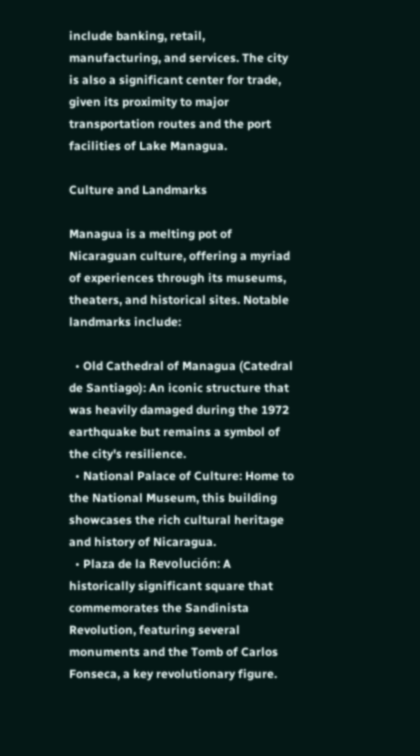include banking, retail, manufacturing, and services. The city is also a significant center for trade, given its proximity to major transportation routes and the port facilities of Lake Managua.

Culture and Landmarks

Managua is a melting pot of Nicaraguan culture, offering a myriad of experiences through its museums, theaters, and historical sites. Notable landmarks include:

  • Old Cathedral of Managua (Catedral de Santiago): An iconic structure that was heavily damaged during the 1972 earthquake but remains a symbol of the city's resilience.
  • National Palace of Culture: Home to the National Museum, this building showcases the rich cultural heritage and history of Nicaragua.
  • Plaza de la Revolución: A historically significant square that commemorates the Sandinista Revolution, featuring several monuments and the Tomb of Carlos Fonseca, a key revolutionary figure.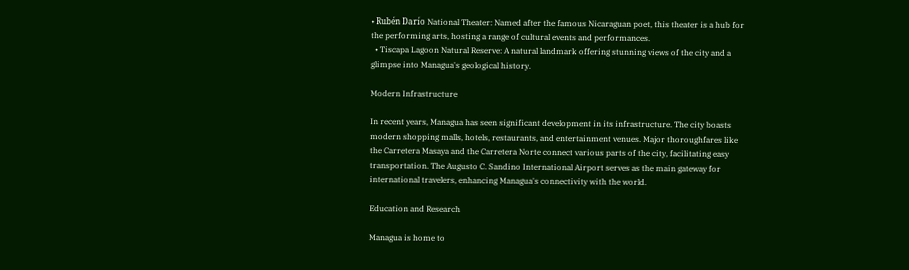• Rubén Darío National Theater: Named after the famous Nicaraguan poet, this theater is a hub for the performing arts, hosting a range of cultural events and performances.
  • Tiscapa Lagoon Natural Reserve: A natural landmark offering stunning views of the city and a glimpse into Managua's geological history.

Modern Infrastructure

In recent years, Managua has seen significant development in its infrastructure. The city boasts modern shopping malls, hotels, restaurants, and entertainment venues. Major thoroughfares like the Carretera Masaya and the Carretera Norte connect various parts of the city, facilitating easy transportation. The Augusto C. Sandino International Airport serves as the main gateway for international travelers, enhancing Managua's connectivity with the world.

Education and Research

Managua is home to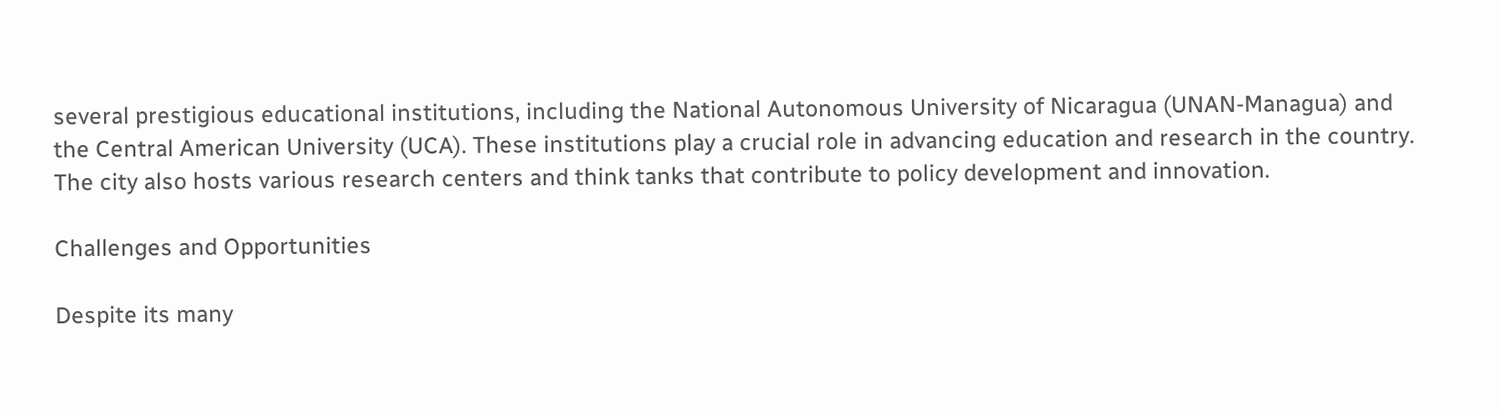several prestigious educational institutions, including the National Autonomous University of Nicaragua (UNAN-Managua) and the Central American University (UCA). These institutions play a crucial role in advancing education and research in the country. The city also hosts various research centers and think tanks that contribute to policy development and innovation.

Challenges and Opportunities

Despite its many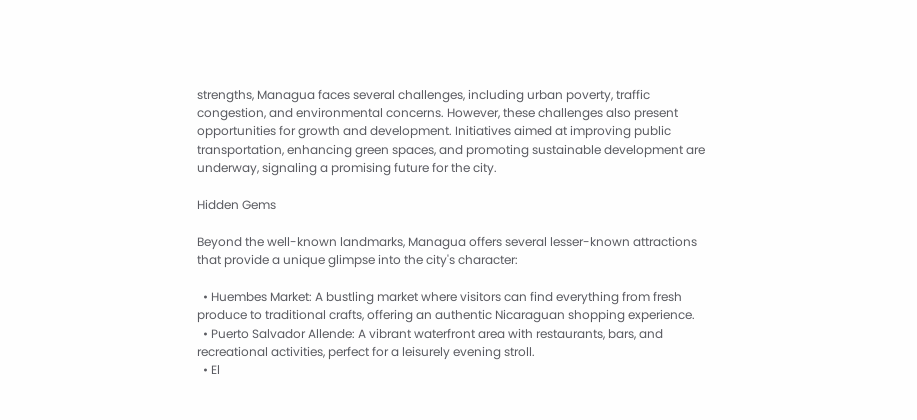strengths, Managua faces several challenges, including urban poverty, traffic congestion, and environmental concerns. However, these challenges also present opportunities for growth and development. Initiatives aimed at improving public transportation, enhancing green spaces, and promoting sustainable development are underway, signaling a promising future for the city.

Hidden Gems

Beyond the well-known landmarks, Managua offers several lesser-known attractions that provide a unique glimpse into the city's character:

  • Huembes Market: A bustling market where visitors can find everything from fresh produce to traditional crafts, offering an authentic Nicaraguan shopping experience.
  • Puerto Salvador Allende: A vibrant waterfront area with restaurants, bars, and recreational activities, perfect for a leisurely evening stroll.
  • El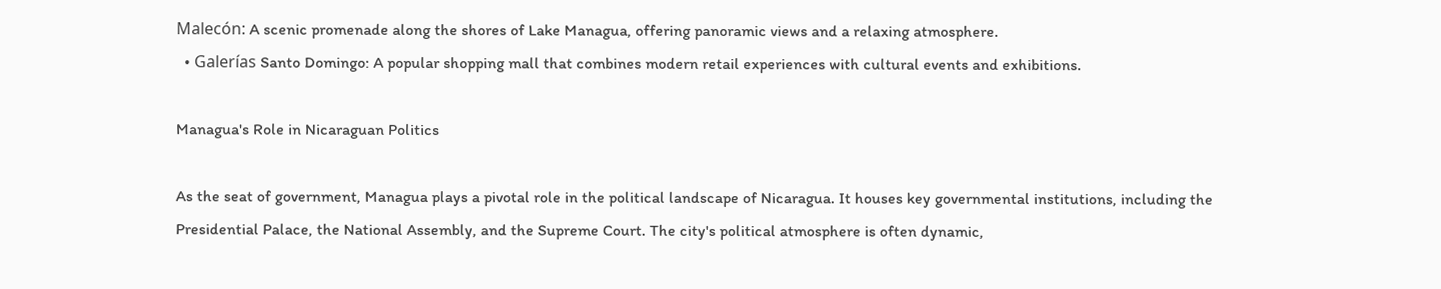Malecón: A scenic promenade along the shores of Lake Managua, offering panoramic views and a relaxing atmosphere.
  • Galerías Santo Domingo: A popular shopping mall that combines modern retail experiences with cultural events and exhibitions.

Managua's Role in Nicaraguan Politics

As the seat of government, Managua plays a pivotal role in the political landscape of Nicaragua. It houses key governmental institutions, including the Presidential Palace, the National Assembly, and the Supreme Court. The city's political atmosphere is often dynamic,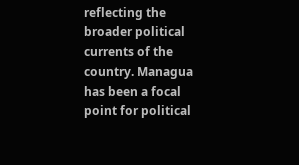reflecting the broader political currents of the country. Managua has been a focal point for political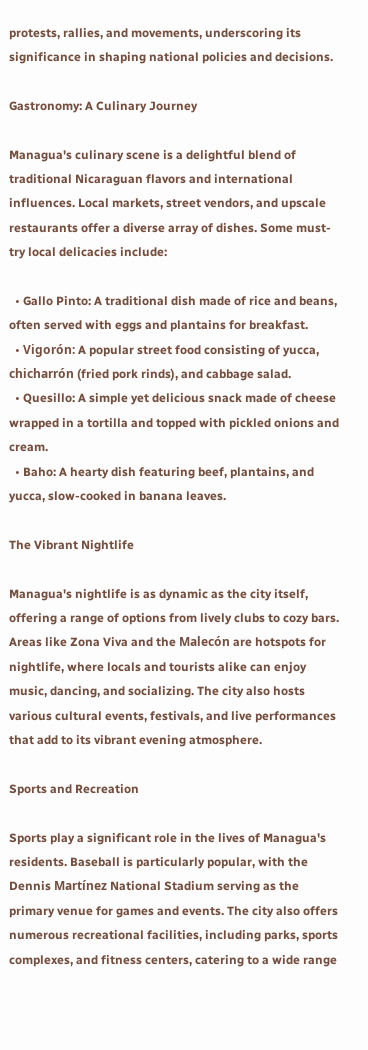protests, rallies, and movements, underscoring its significance in shaping national policies and decisions.

Gastronomy: A Culinary Journey

Managua's culinary scene is a delightful blend of traditional Nicaraguan flavors and international influences. Local markets, street vendors, and upscale restaurants offer a diverse array of dishes. Some must-try local delicacies include:

  • Gallo Pinto: A traditional dish made of rice and beans, often served with eggs and plantains for breakfast.
  • Vigorón: A popular street food consisting of yucca, chicharrón (fried pork rinds), and cabbage salad.
  • Quesillo: A simple yet delicious snack made of cheese wrapped in a tortilla and topped with pickled onions and cream.
  • Baho: A hearty dish featuring beef, plantains, and yucca, slow-cooked in banana leaves.

The Vibrant Nightlife

Managua's nightlife is as dynamic as the city itself, offering a range of options from lively clubs to cozy bars. Areas like Zona Viva and the Malecón are hotspots for nightlife, where locals and tourists alike can enjoy music, dancing, and socializing. The city also hosts various cultural events, festivals, and live performances that add to its vibrant evening atmosphere.

Sports and Recreation

Sports play a significant role in the lives of Managua's residents. Baseball is particularly popular, with the Dennis Martínez National Stadium serving as the primary venue for games and events. The city also offers numerous recreational facilities, including parks, sports complexes, and fitness centers, catering to a wide range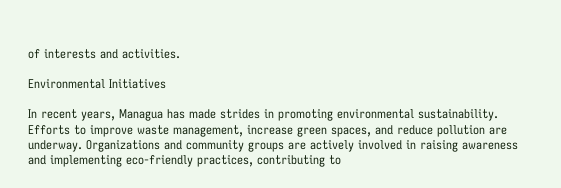of interests and activities.

Environmental Initiatives

In recent years, Managua has made strides in promoting environmental sustainability. Efforts to improve waste management, increase green spaces, and reduce pollution are underway. Organizations and community groups are actively involved in raising awareness and implementing eco-friendly practices, contributing to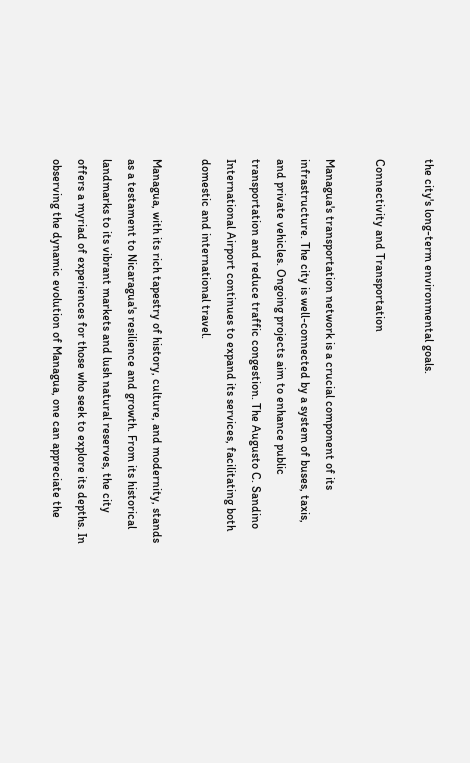the city's long-term environmental goals.

Connectivity and Transportation

Managua's transportation network is a crucial component of its infrastructure. The city is well-connected by a system of buses, taxis, and private vehicles. Ongoing projects aim to enhance public transportation and reduce traffic congestion. The Augusto C. Sandino International Airport continues to expand its services, facilitating both domestic and international travel.

Managua, with its rich tapestry of history, culture, and modernity, stands as a testament to Nicaragua's resilience and growth. From its historical landmarks to its vibrant markets and lush natural reserves, the city offers a myriad of experiences for those who seek to explore its depths. In observing the dynamic evolution of Managua, one can appreciate the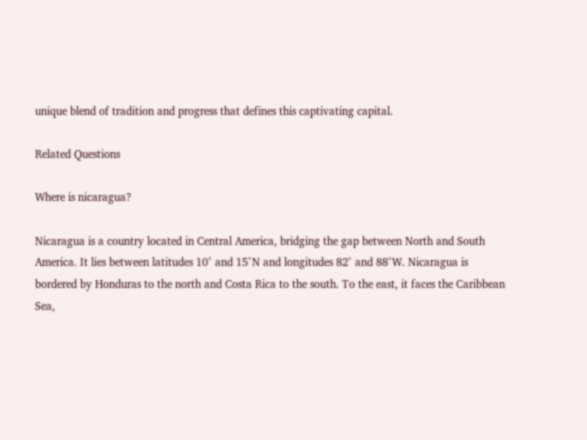unique blend of tradition and progress that defines this captivating capital.

Related Questions

Where is nicaragua?

Nicaragua is a country located in Central America, bridging the gap between North and South America. It lies between latitudes 10° and 15°N and longitudes 82° and 88°W. Nicaragua is bordered by Honduras to the north and Costa Rica to the south. To the east, it faces the Caribbean Sea,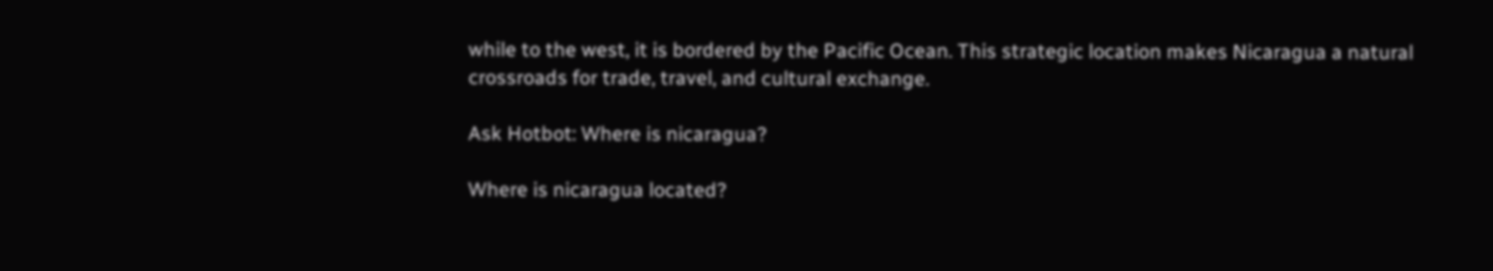while to the west, it is bordered by the Pacific Ocean. This strategic location makes Nicaragua a natural crossroads for trade, travel, and cultural exchange.

Ask Hotbot: Where is nicaragua?

Where is nicaragua located?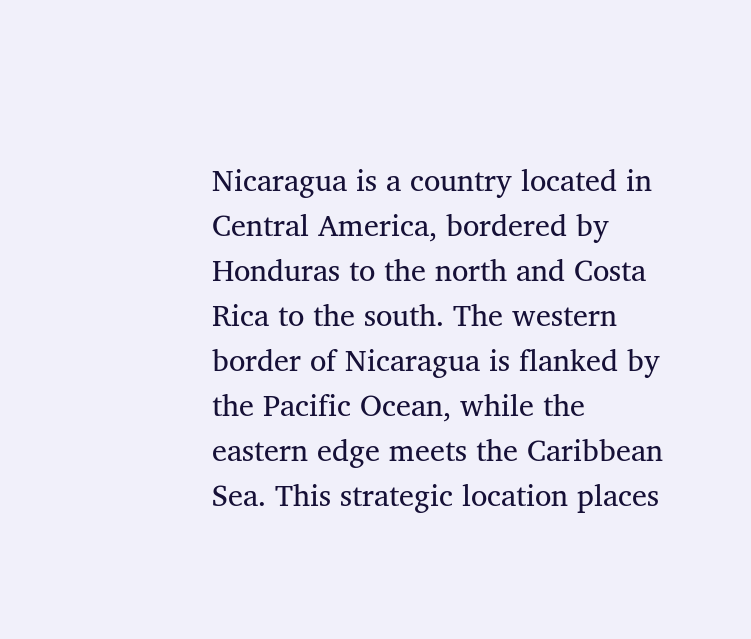Nicaragua is a country located in Central America, bordered by Honduras to the north and Costa Rica to the south. The western border of Nicaragua is flanked by the Pacific Ocean, while the eastern edge meets the Caribbean Sea. This strategic location places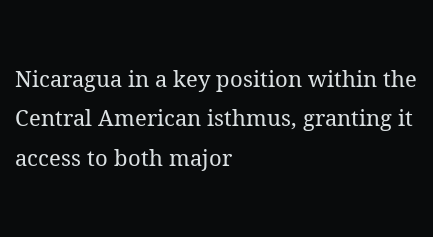Nicaragua in a key position within the Central American isthmus, granting it access to both major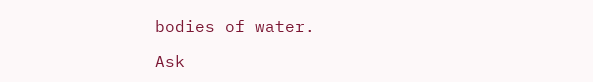bodies of water.

Ask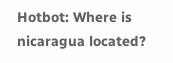Hotbot: Where is nicaragua located?